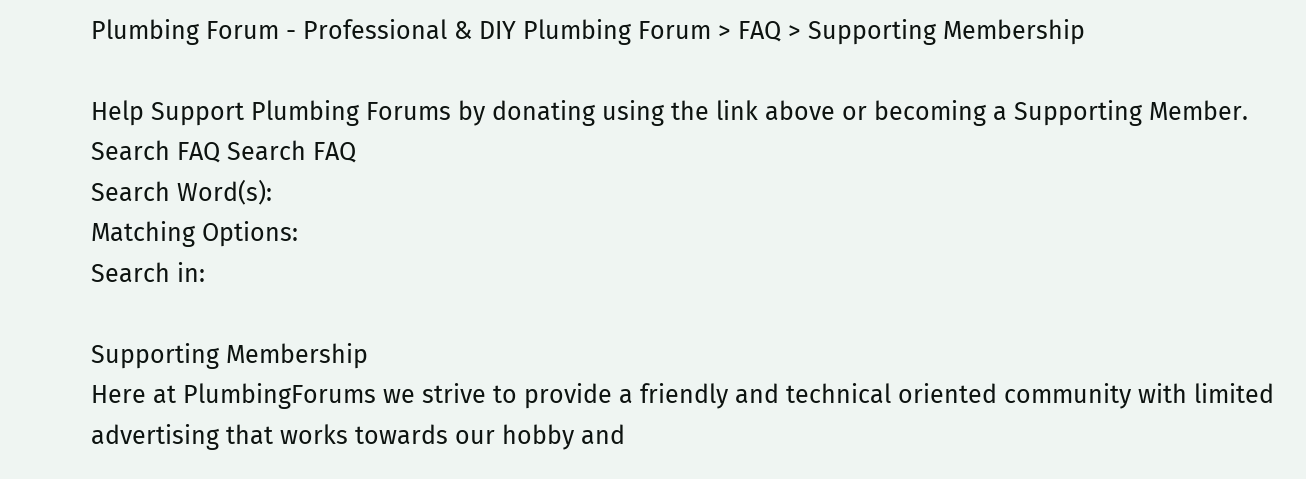Plumbing Forum - Professional & DIY Plumbing Forum > FAQ > Supporting Membership

Help Support Plumbing Forums by donating using the link above or becoming a Supporting Member.
Search FAQ Search FAQ
Search Word(s):
Matching Options:
Search in:

Supporting Membership
Here at PlumbingForums we strive to provide a friendly and technical oriented community with limited advertising that works towards our hobby and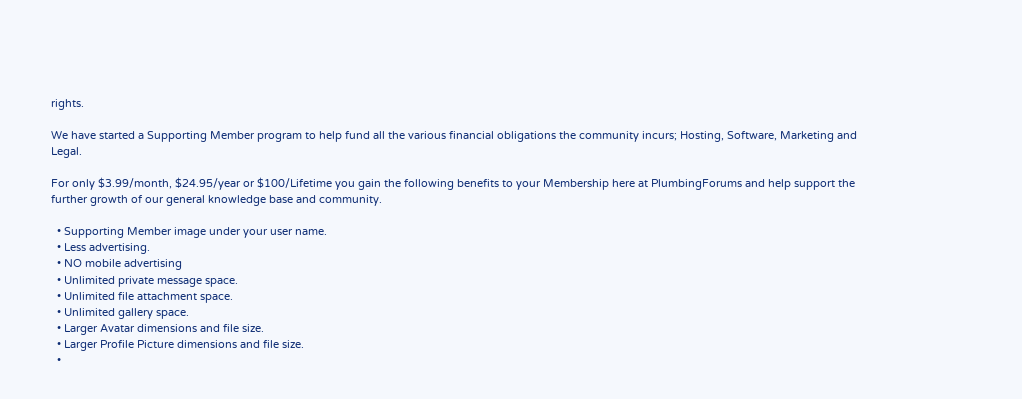rights.

We have started a Supporting Member program to help fund all the various financial obligations the community incurs; Hosting, Software, Marketing and Legal.

For only $3.99/month, $24.95/year or $100/Lifetime you gain the following benefits to your Membership here at PlumbingForums and help support the further growth of our general knowledge base and community.

  • Supporting Member image under your user name.
  • Less advertising.
  • NO mobile advertising
  • Unlimited private message space.
  • Unlimited file attachment space.
  • Unlimited gallery space.
  • Larger Avatar dimensions and file size.
  • Larger Profile Picture dimensions and file size.
  •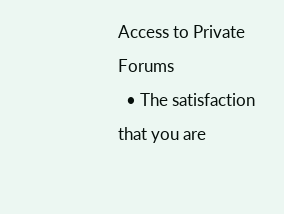Access to Private Forums
  • The satisfaction that you are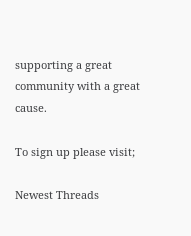supporting a great community with a great cause.

To sign up please visit;

Newest Threads